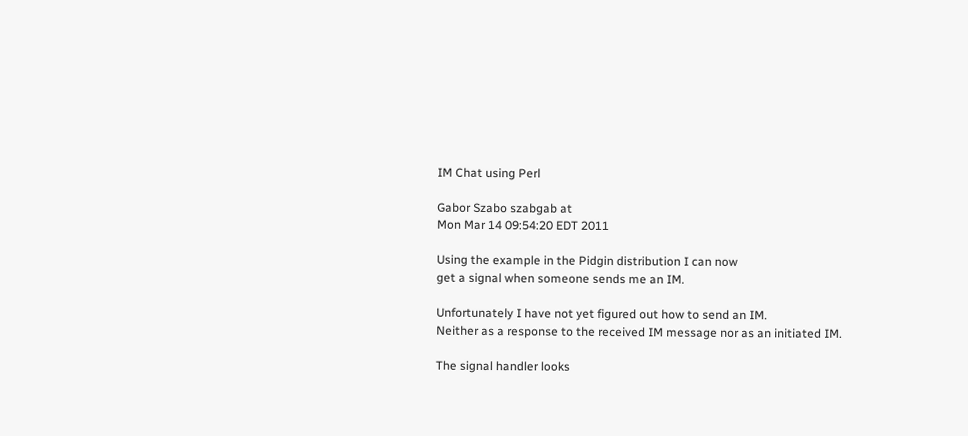IM Chat using Perl

Gabor Szabo szabgab at
Mon Mar 14 09:54:20 EDT 2011

Using the example in the Pidgin distribution I can now
get a signal when someone sends me an IM.

Unfortunately I have not yet figured out how to send an IM.
Neither as a response to the received IM message nor as an initiated IM.

The signal handler looks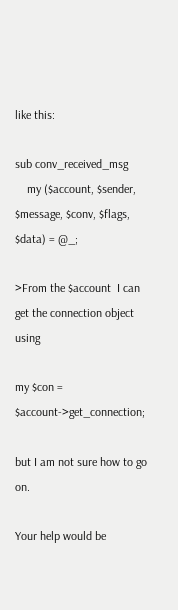like this:

sub conv_received_msg
    my ($account, $sender, $message, $conv, $flags, $data) = @_;

>From the $account  I can get the connection object using

my $con = $account->get_connection;

but I am not sure how to go on.

Your help would be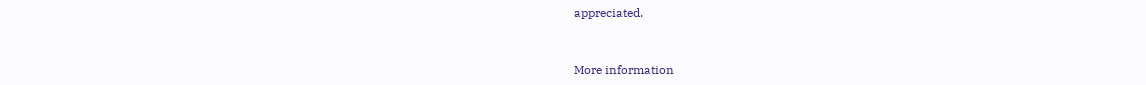appreciated.


More information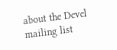about the Devel mailing list